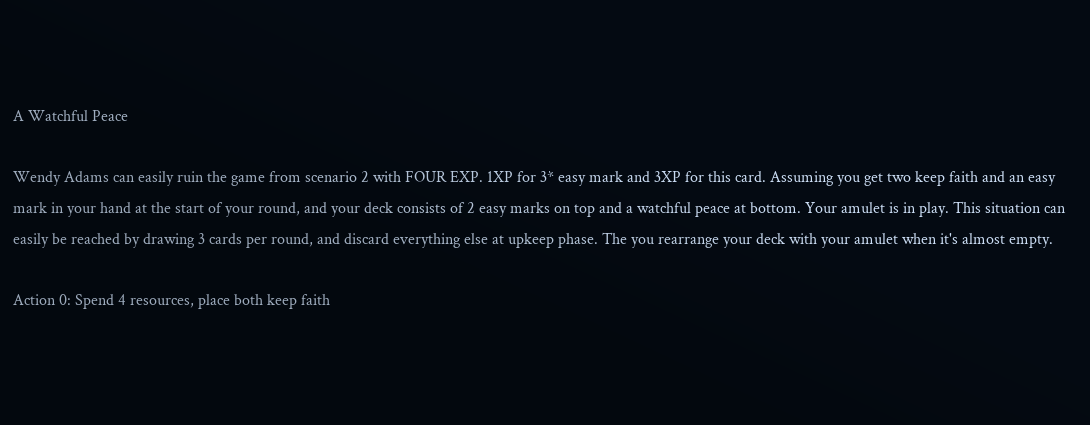A Watchful Peace

Wendy Adams can easily ruin the game from scenario 2 with FOUR EXP. 1XP for 3* easy mark and 3XP for this card. Assuming you get two keep faith and an easy mark in your hand at the start of your round, and your deck consists of 2 easy marks on top and a watchful peace at bottom. Your amulet is in play. This situation can easily be reached by drawing 3 cards per round, and discard everything else at upkeep phase. The you rearrange your deck with your amulet when it's almost empty.

Action 0: Spend 4 resources, place both keep faith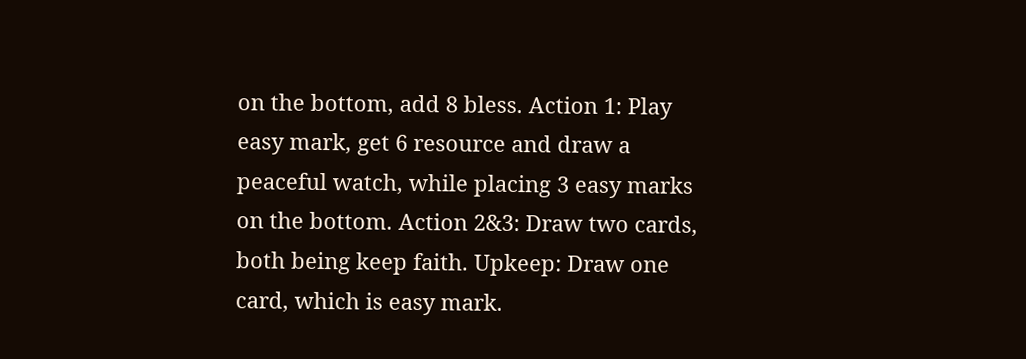on the bottom, add 8 bless. Action 1: Play easy mark, get 6 resource and draw a peaceful watch, while placing 3 easy marks on the bottom. Action 2&3: Draw two cards, both being keep faith. Upkeep: Draw one card, which is easy mark.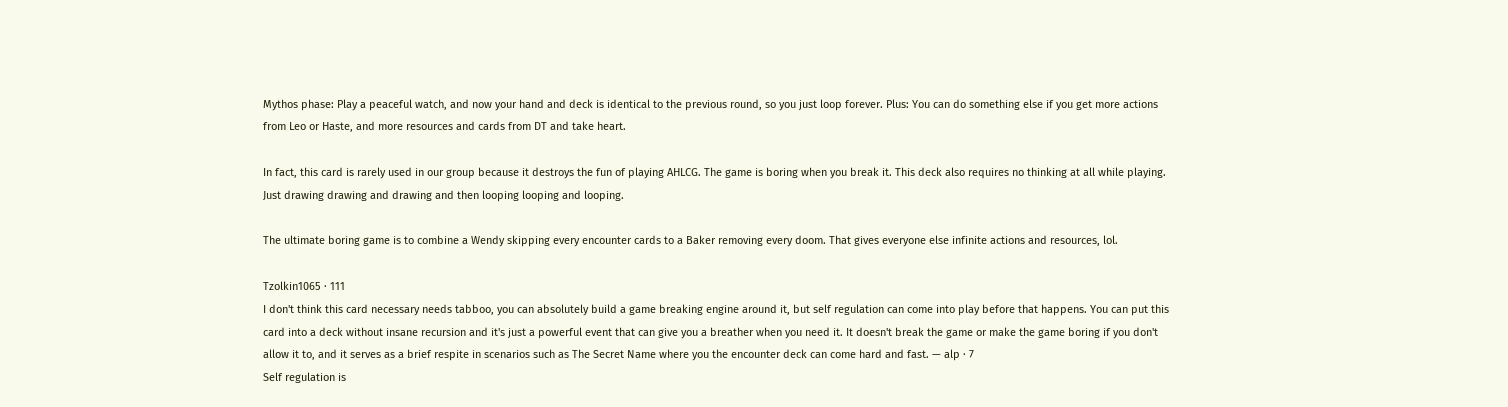Mythos phase: Play a peaceful watch, and now your hand and deck is identical to the previous round, so you just loop forever. Plus: You can do something else if you get more actions from Leo or Haste, and more resources and cards from DT and take heart.

In fact, this card is rarely used in our group because it destroys the fun of playing AHLCG. The game is boring when you break it. This deck also requires no thinking at all while playing. Just drawing drawing and drawing and then looping looping and looping.

The ultimate boring game is to combine a Wendy skipping every encounter cards to a Baker removing every doom. That gives everyone else infinite actions and resources, lol.

Tzolkin1065 · 111
I don't think this card necessary needs tabboo, you can absolutely build a game breaking engine around it, but self regulation can come into play before that happens. You can put this card into a deck without insane recursion and it's just a powerful event that can give you a breather when you need it. It doesn't break the game or make the game boring if you don't allow it to, and it serves as a brief respite in scenarios such as The Secret Name where you the encounter deck can come hard and fast. — alp · 7
Self regulation is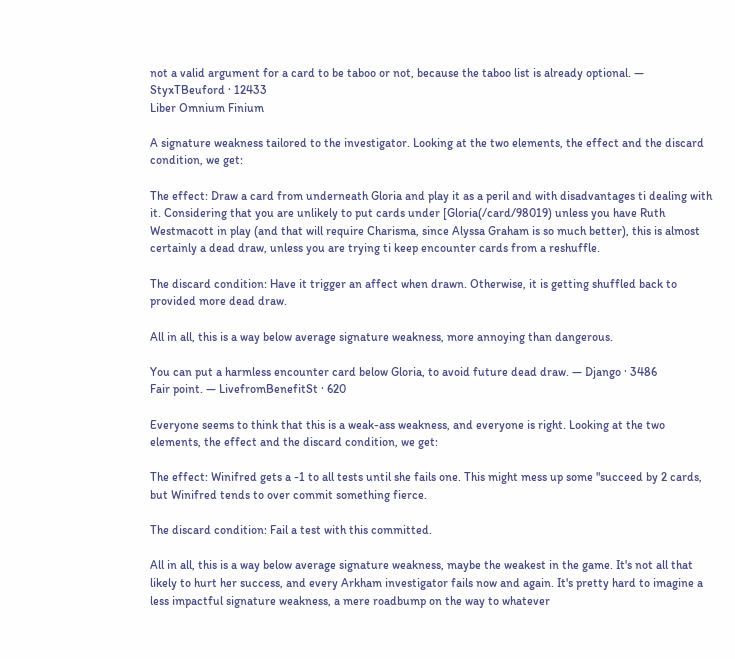not a valid argument for a card to be taboo or not, because the taboo list is already optional. — StyxTBeuford · 12433
Liber Omnium Finium

A signature weakness tailored to the investigator. Looking at the two elements, the effect and the discard condition, we get:

The effect: Draw a card from underneath Gloria and play it as a peril and with disadvantages ti dealing with it. Considering that you are unlikely to put cards under [Gloria(/card/98019) unless you have Ruth Westmacott in play (and that will require Charisma, since Alyssa Graham is so much better), this is almost certainly a dead draw, unless you are trying ti keep encounter cards from a reshuffle.

The discard condition: Have it trigger an affect when drawn. Otherwise, it is getting shuffled back to provided more dead draw.

All in all, this is a way below average signature weakness, more annoying than dangerous.

You can put a harmless encounter card below Gloria, to avoid future dead draw. — Django · 3486
Fair point. — LivefromBenefitSt · 620

Everyone seems to think that this is a weak-ass weakness, and everyone is right. Looking at the two elements, the effect and the discard condition, we get:

The effect: Winifred gets a -1 to all tests until she fails one. This might mess up some "succeed by 2 cards, but Winifred tends to over commit something fierce.

The discard condition: Fail a test with this committed.

All in all, this is a way below average signature weakness, maybe the weakest in the game. It's not all that likely to hurt her success, and every Arkham investigator fails now and again. It's pretty hard to imagine a less impactful signature weakness, a mere roadbump on the way to whatever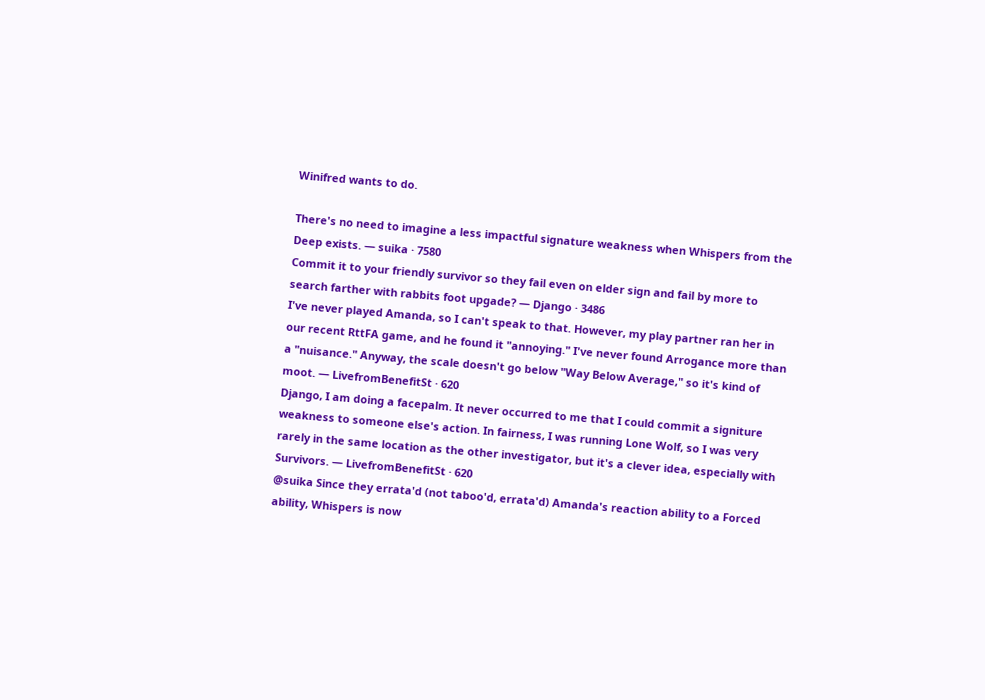Winifred wants to do.

There's no need to imagine a less impactful signature weakness when Whispers from the Deep exists. — suika · 7580
Commit it to your friendly survivor so they fail even on elder sign and fail by more to search farther with rabbits foot upgade? — Django · 3486
I've never played Amanda, so I can't speak to that. However, my play partner ran her in our recent RttFA game, and he found it "annoying." I've never found Arrogance more than a "nuisance." Anyway, the scale doesn't go below "Way Below Average," so it's kind of moot. — LivefromBenefitSt · 620
Django, I am doing a facepalm. It never occurred to me that I could commit a signiture weakness to someone else's action. In fairness, I was running Lone Wolf, so I was very rarely in the same location as the other investigator, but it's a clever idea, especially with Survivors. — LivefromBenefitSt · 620
@suika Since they errata'd (not taboo'd, errata'd) Amanda's reaction ability to a Forced ability, Whispers is now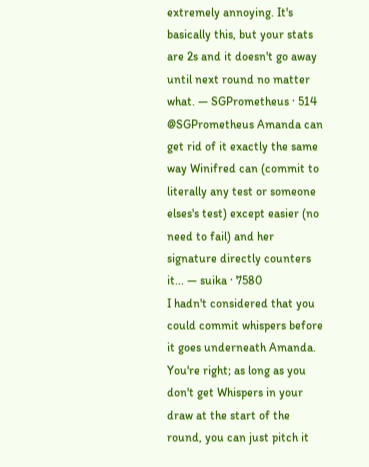extremely annoying. It's basically this, but your stats are 2s and it doesn't go away until next round no matter what. — SGPrometheus · 514
@SGPrometheus Amanda can get rid of it exactly the same way Winifred can (commit to literally any test or someone elses's test) except easier (no need to fail) and her signature directly counters it... — suika · 7580
I hadn't considered that you could commit whispers before it goes underneath Amanda. You're right; as long as you don't get Whispers in your draw at the start of the round, you can just pitch it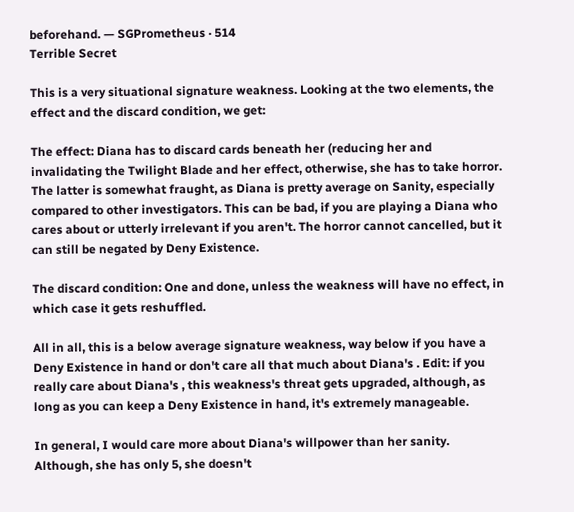beforehand. — SGPrometheus · 514
Terrible Secret

This is a very situational signature weakness. Looking at the two elements, the effect and the discard condition, we get:

The effect: Diana has to discard cards beneath her (reducing her and invalidating the Twilight Blade and her effect, otherwise, she has to take horror. The latter is somewhat fraught, as Diana is pretty average on Sanity, especially compared to other investigators. This can be bad, if you are playing a Diana who cares about or utterly irrelevant if you aren't. The horror cannot cancelled, but it can still be negated by Deny Existence.

The discard condition: One and done, unless the weakness will have no effect, in which case it gets reshuffled.

All in all, this is a below average signature weakness, way below if you have a Deny Existence in hand or don't care all that much about Diana's . Edit: if you really care about Diana's , this weakness's threat gets upgraded, although, as long as you can keep a Deny Existence in hand, it's extremely manageable.

In general, I would care more about Diana's willpower than her sanity. Although, she has only 5, she doesn't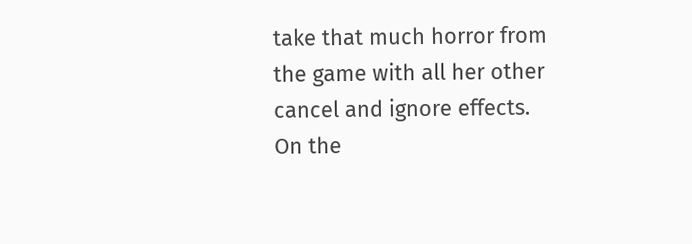take that much horror from the game with all her other cancel and ignore effects. On the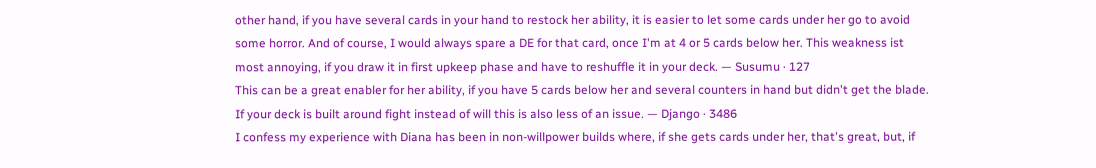other hand, if you have several cards in your hand to restock her ability, it is easier to let some cards under her go to avoid some horror. And of course, I would always spare a DE for that card, once I'm at 4 or 5 cards below her. This weakness ist most annoying, if you draw it in first upkeep phase and have to reshuffle it in your deck. — Susumu · 127
This can be a great enabler for her ability, if you have 5 cards below her and several counters in hand but didn't get the blade. If your deck is built around fight instead of will this is also less of an issue. — Django · 3486
I confess my experience with Diana has been in non-willpower builds where, if she gets cards under her, that's great, but, if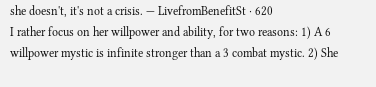she doesn't, it's not a crisis. — LivefromBenefitSt · 620
I rather focus on her willpower and ability, for two reasons: 1) A 6 willpower mystic is infinite stronger than a 3 combat mystic. 2) She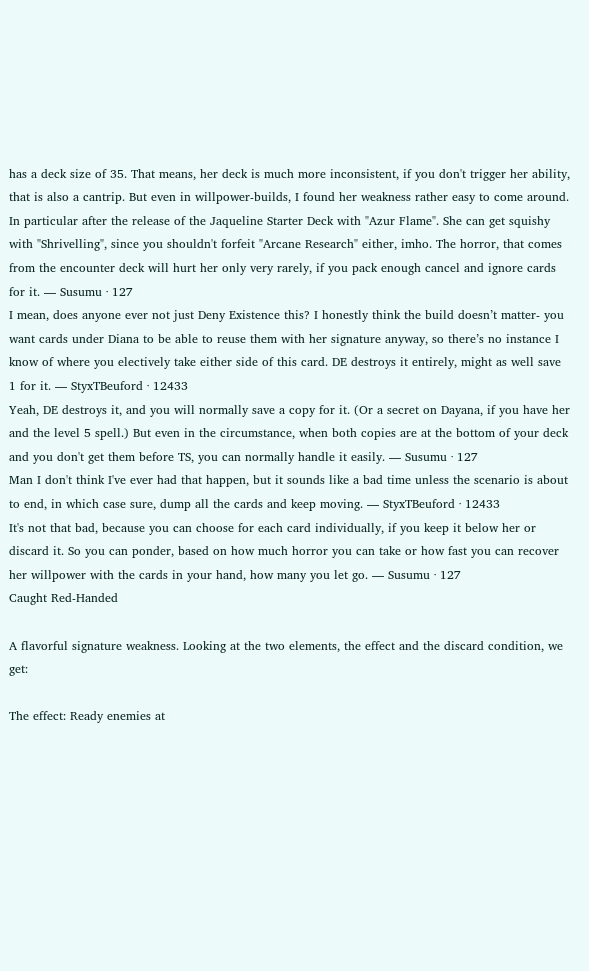has a deck size of 35. That means, her deck is much more inconsistent, if you don't trigger her ability, that is also a cantrip. But even in willpower-builds, I found her weakness rather easy to come around. In particular after the release of the Jaqueline Starter Deck with "Azur Flame". She can get squishy with "Shrivelling", since you shouldn't forfeit "Arcane Research" either, imho. The horror, that comes from the encounter deck will hurt her only very rarely, if you pack enough cancel and ignore cards for it. — Susumu · 127
I mean, does anyone ever not just Deny Existence this? I honestly think the build doesn’t matter- you want cards under Diana to be able to reuse them with her signature anyway, so there’s no instance I know of where you electively take either side of this card. DE destroys it entirely, might as well save 1 for it. — StyxTBeuford · 12433
Yeah, DE destroys it, and you will normally save a copy for it. (Or a secret on Dayana, if you have her and the level 5 spell.) But even in the circumstance, when both copies are at the bottom of your deck and you don't get them before TS, you can normally handle it easily. — Susumu · 127
Man I don't think I've ever had that happen, but it sounds like a bad time unless the scenario is about to end, in which case sure, dump all the cards and keep moving. — StyxTBeuford · 12433
It's not that bad, because you can choose for each card individually, if you keep it below her or discard it. So you can ponder, based on how much horror you can take or how fast you can recover her willpower with the cards in your hand, how many you let go. — Susumu · 127
Caught Red-Handed

A flavorful signature weakness. Looking at the two elements, the effect and the discard condition, we get:

The effect: Ready enemies at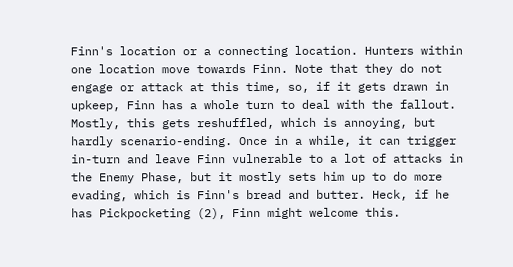Finn's location or a connecting location. Hunters within one location move towards Finn. Note that they do not engage or attack at this time, so, if it gets drawn in upkeep, Finn has a whole turn to deal with the fallout. Mostly, this gets reshuffled, which is annoying, but hardly scenario-ending. Once in a while, it can trigger in-turn and leave Finn vulnerable to a lot of attacks in the Enemy Phase, but it mostly sets him up to do more evading, which is Finn's bread and butter. Heck, if he has Pickpocketing (2), Finn might welcome this.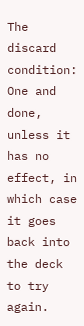The discard condition: One and done, unless it has no effect, in which case it goes back into the deck to try again.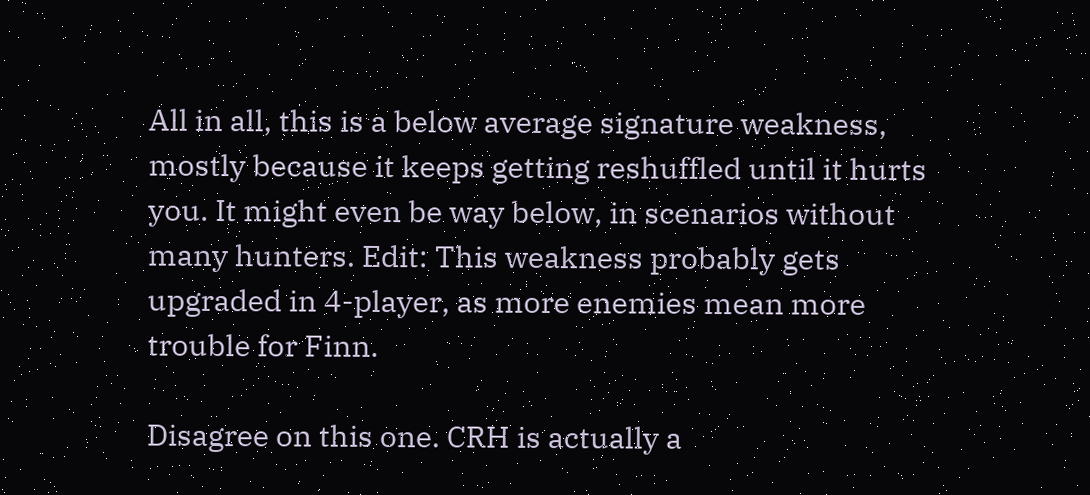All in all, this is a below average signature weakness, mostly because it keeps getting reshuffled until it hurts you. It might even be way below, in scenarios without many hunters. Edit: This weakness probably gets upgraded in 4-player, as more enemies mean more trouble for Finn.

Disagree on this one. CRH is actually a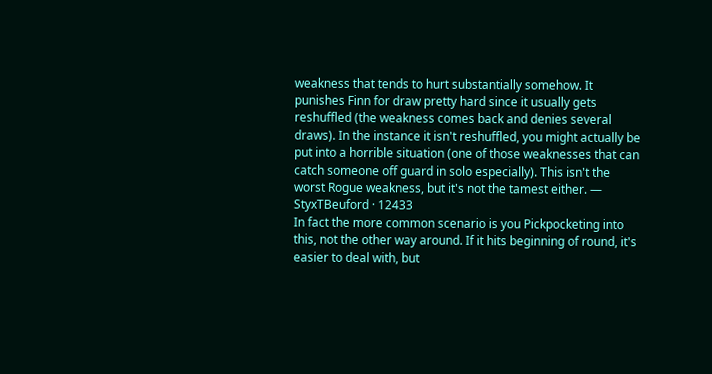weakness that tends to hurt substantially somehow. It punishes Finn for draw pretty hard since it usually gets reshuffled (the weakness comes back and denies several draws). In the instance it isn't reshuffled, you might actually be put into a horrible situation (one of those weaknesses that can catch someone off guard in solo especially). This isn't the worst Rogue weakness, but it's not the tamest either. — StyxTBeuford · 12433
In fact the more common scenario is you Pickpocketing into this, not the other way around. If it hits beginning of round, it's easier to deal with, but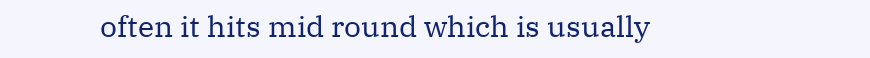often it hits mid round which is usually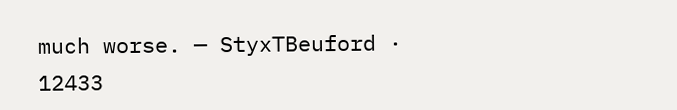much worse. — StyxTBeuford · 12433